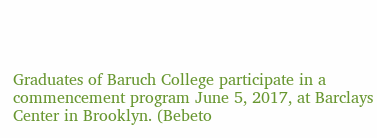Graduates of Baruch College participate in a commencement program June 5, 2017, at Barclays Center in Brooklyn. (Bebeto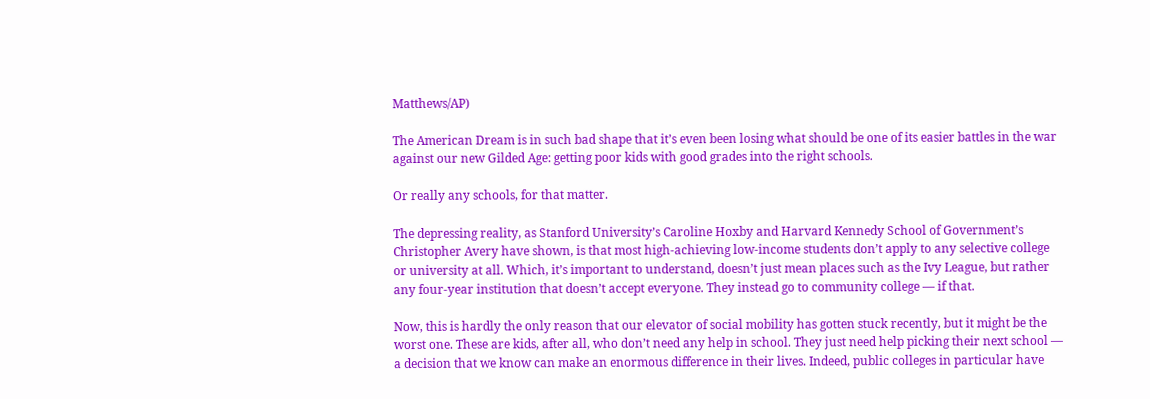Matthews/AP)

The American Dream is in such bad shape that it’s even been losing what should be one of its easier battles in the war against our new Gilded Age: getting poor kids with good grades into the right schools.

Or really any schools, for that matter.

The depressing reality, as Stanford University’s Caroline Hoxby and Harvard Kennedy School of Government’s Christopher Avery have shown, is that most high-achieving low-income students don’t apply to any selective college or university at all. Which, it’s important to understand, doesn’t just mean places such as the Ivy League, but rather any four-year institution that doesn’t accept everyone. They instead go to community college — if that.

Now, this is hardly the only reason that our elevator of social mobility has gotten stuck recently, but it might be the worst one. These are kids, after all, who don’t need any help in school. They just need help picking their next school — a decision that we know can make an enormous difference in their lives. Indeed, public colleges in particular have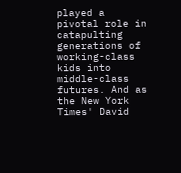played a pivotal role in catapulting generations of working-class kids into middle-class futures. And as the New York Times' David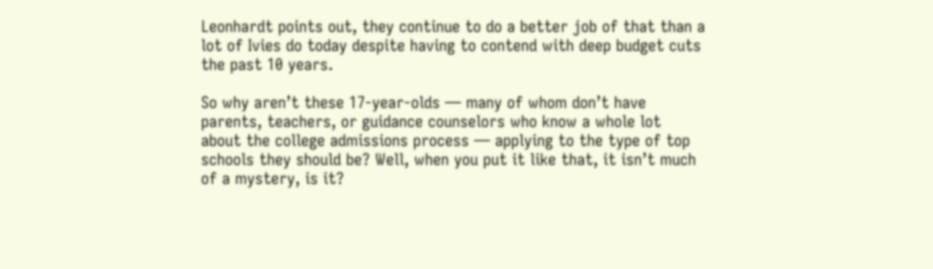Leonhardt points out, they continue to do a better job of that than a lot of Ivies do today despite having to contend with deep budget cuts the past 10 years.

So why aren’t these 17-year-olds — many of whom don’t have parents, teachers, or guidance counselors who know a whole lot about the college admissions process — applying to the type of top schools they should be? Well, when you put it like that, it isn’t much of a mystery, is it?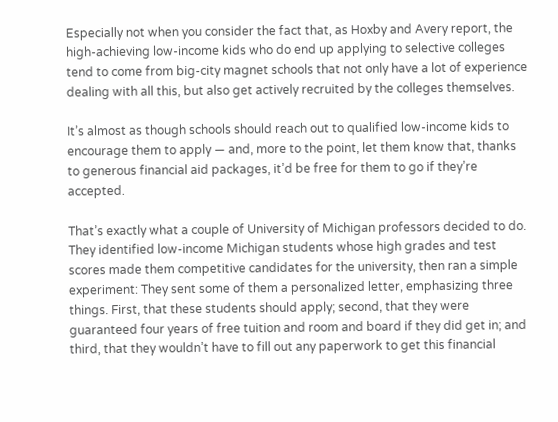Especially not when you consider the fact that, as Hoxby and Avery report, the high-achieving low-income kids who do end up applying to selective colleges tend to come from big-city magnet schools that not only have a lot of experience dealing with all this, but also get actively recruited by the colleges themselves.

It’s almost as though schools should reach out to qualified low-income kids to encourage them to apply — and, more to the point, let them know that, thanks to generous financial aid packages, it’d be free for them to go if they’re accepted.

That’s exactly what a couple of University of Michigan professors decided to do. They identified low-income Michigan students whose high grades and test scores made them competitive candidates for the university, then ran a simple experiment: They sent some of them a personalized letter, emphasizing three things. First, that these students should apply; second, that they were guaranteed four years of free tuition and room and board if they did get in; and third, that they wouldn’t have to fill out any paperwork to get this financial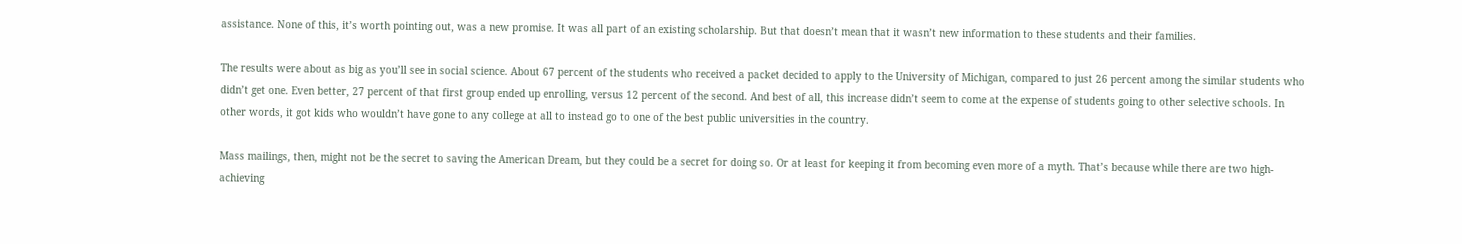assistance. None of this, it’s worth pointing out, was a new promise. It was all part of an existing scholarship. But that doesn’t mean that it wasn’t new information to these students and their families.

The results were about as big as you’ll see in social science. About 67 percent of the students who received a packet decided to apply to the University of Michigan, compared to just 26 percent among the similar students who didn’t get one. Even better, 27 percent of that first group ended up enrolling, versus 12 percent of the second. And best of all, this increase didn’t seem to come at the expense of students going to other selective schools. In other words, it got kids who wouldn’t have gone to any college at all to instead go to one of the best public universities in the country.

Mass mailings, then, might not be the secret to saving the American Dream, but they could be a secret for doing so. Or at least for keeping it from becoming even more of a myth. That’s because while there are two high-achieving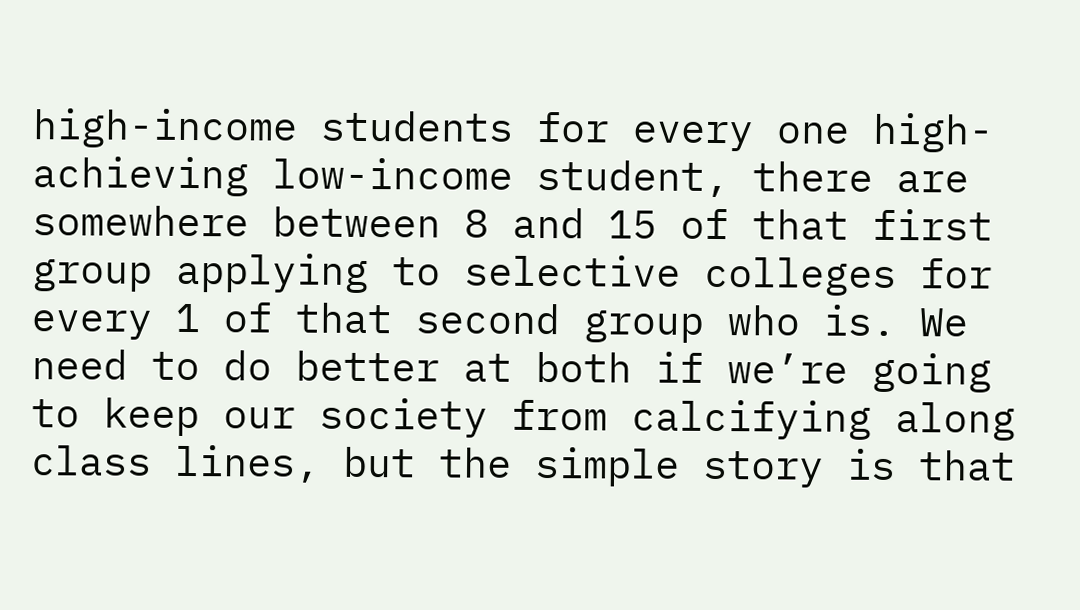high-income students for every one high-achieving low-income student, there are somewhere between 8 and 15 of that first group applying to selective colleges for every 1 of that second group who is. We need to do better at both if we’re going to keep our society from calcifying along class lines, but the simple story is that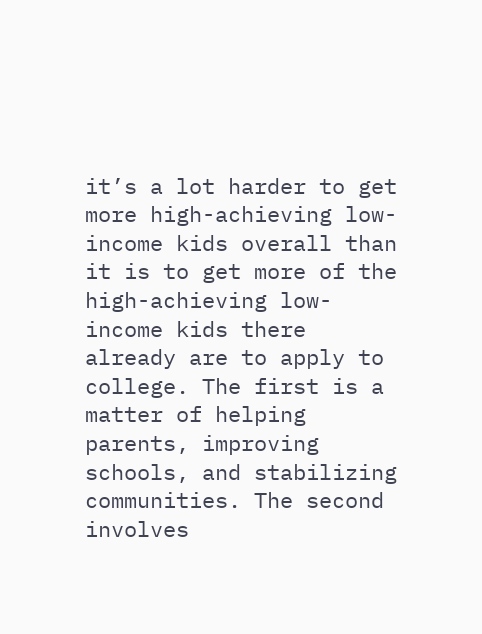it’s a lot harder to get more high-achieving low-income kids overall than it is to get more of the high-achieving low-income kids there already are to apply to college. The first is a matter of helping parents, improving schools, and stabilizing communities. The second involves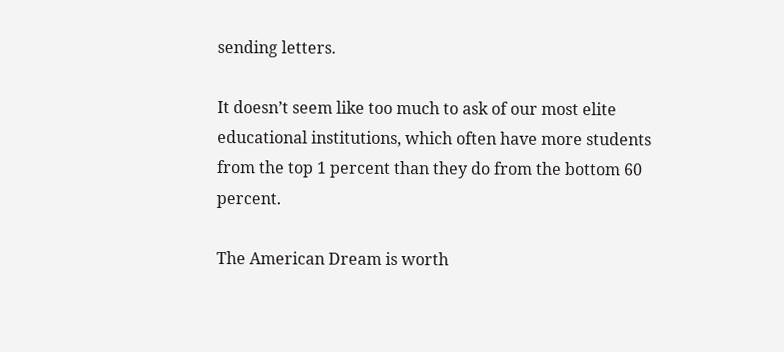sending letters.

It doesn’t seem like too much to ask of our most elite educational institutions, which often have more students from the top 1 percent than they do from the bottom 60 percent.

The American Dream is worth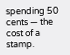spending 50 cents — the cost of a stamp.